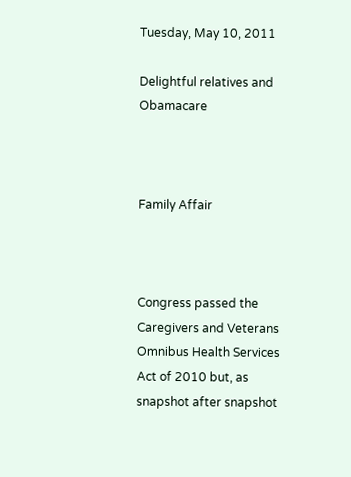Tuesday, May 10, 2011

Delightful relatives and Obamacare



Family Affair



Congress passed the Caregivers and Veterans Omnibus Health Services Act of 2010 but, as snapshot after snapshot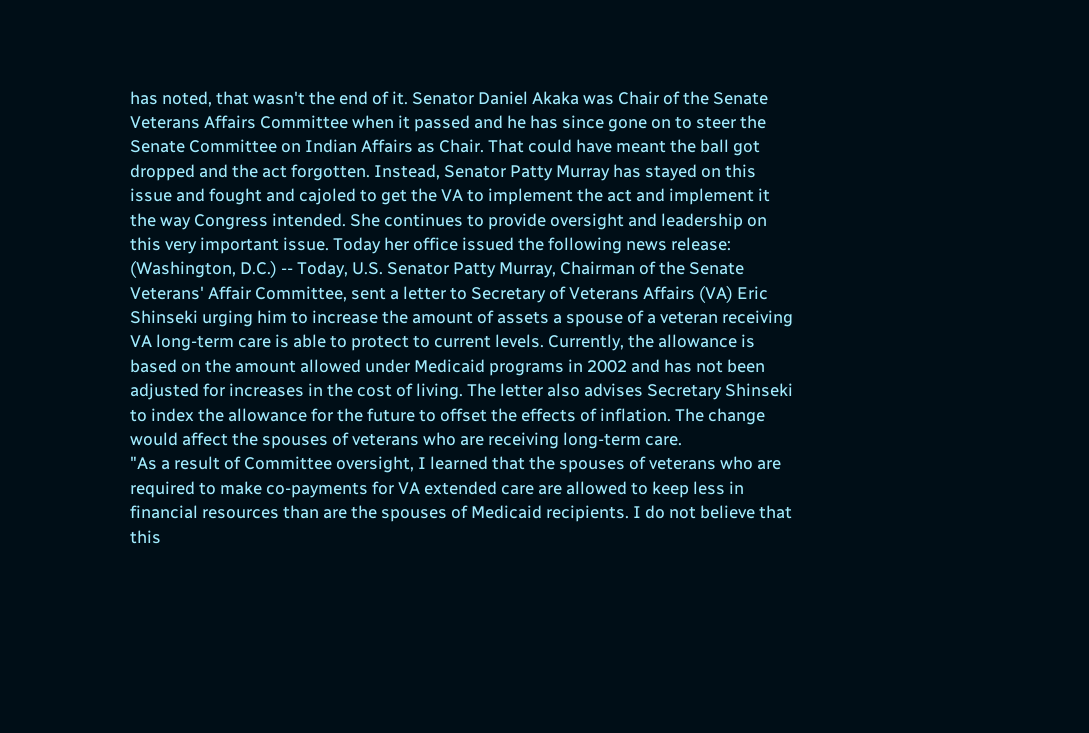has noted, that wasn't the end of it. Senator Daniel Akaka was Chair of the Senate Veterans Affairs Committee when it passed and he has since gone on to steer the Senate Committee on Indian Affairs as Chair. That could have meant the ball got dropped and the act forgotten. Instead, Senator Patty Murray has stayed on this issue and fought and cajoled to get the VA to implement the act and implement it the way Congress intended. She continues to provide oversight and leadership on this very important issue. Today her office issued the following news release:
(Washington, D.C.) -- Today, U.S. Senator Patty Murray, Chairman of the Senate Veterans' Affair Committee, sent a letter to Secretary of Veterans Affairs (VA) Eric Shinseki urging him to increase the amount of assets a spouse of a veteran receiving VA long-term care is able to protect to current levels. Currently, the allowance is based on the amount allowed under Medicaid programs in 2002 and has not been adjusted for increases in the cost of living. The letter also advises Secretary Shinseki to index the allowance for the future to offset the effects of inflation. The change would affect the spouses of veterans who are receiving long-term care.
"As a result of Committee oversight, I learned that the spouses of veterans who are required to make co-payments for VA extended care are allowed to keep less in financial resources than are the spouses of Medicaid recipients. I do not believe that this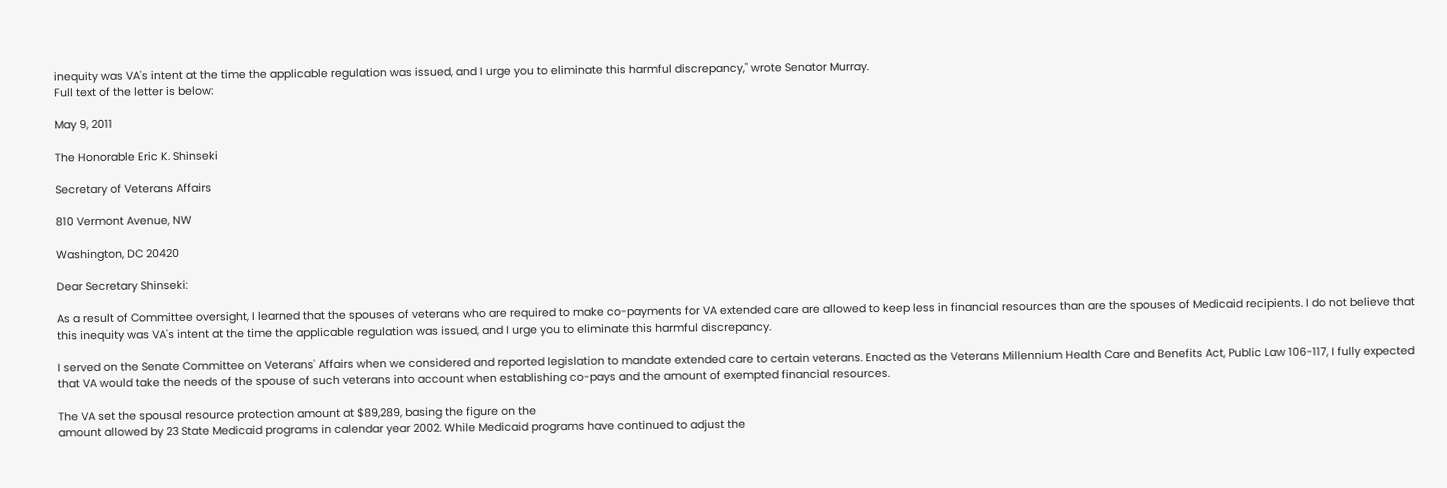inequity was VA's intent at the time the applicable regulation was issued, and I urge you to eliminate this harmful discrepancy," wrote Senator Murray.
Full text of the letter is below:

May 9, 2011

The Honorable Eric K. Shinseki

Secretary of Veterans Affairs

810 Vermont Avenue, NW

Washington, DC 20420

Dear Secretary Shinseki:

As a result of Committee oversight, I learned that the spouses of veterans who are required to make co-payments for VA extended care are allowed to keep less in financial resources than are the spouses of Medicaid recipients. I do not believe that this inequity was VA's intent at the time the applicable regulation was issued, and I urge you to eliminate this harmful discrepancy.

I served on the Senate Committee on Veterans' Affairs when we considered and reported legislation to mandate extended care to certain veterans. Enacted as the Veterans Millennium Health Care and Benefits Act, Public Law 106-117, I fully expected that VA would take the needs of the spouse of such veterans into account when establishing co-pays and the amount of exempted financial resources.

The VA set the spousal resource protection amount at $89,289, basing the figure on the
amount allowed by 23 State Medicaid programs in calendar year 2002. While Medicaid programs have continued to adjust the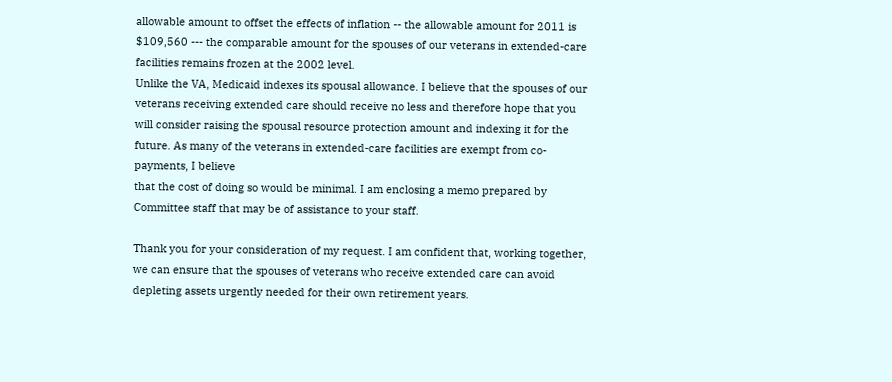allowable amount to offset the effects of inflation -- the allowable amount for 2011 is $109,560 --- the comparable amount for the spouses of our veterans in extended-care facilities remains frozen at the 2002 level.
Unlike the VA, Medicaid indexes its spousal allowance. I believe that the spouses of our veterans receiving extended care should receive no less and therefore hope that you will consider raising the spousal resource protection amount and indexing it for the future. As many of the veterans in extended-care facilities are exempt from co-payments, I believe
that the cost of doing so would be minimal. I am enclosing a memo prepared by Committee staff that may be of assistance to your staff.

Thank you for your consideration of my request. I am confident that, working together, we can ensure that the spouses of veterans who receive extended care can avoid depleting assets urgently needed for their own retirement years.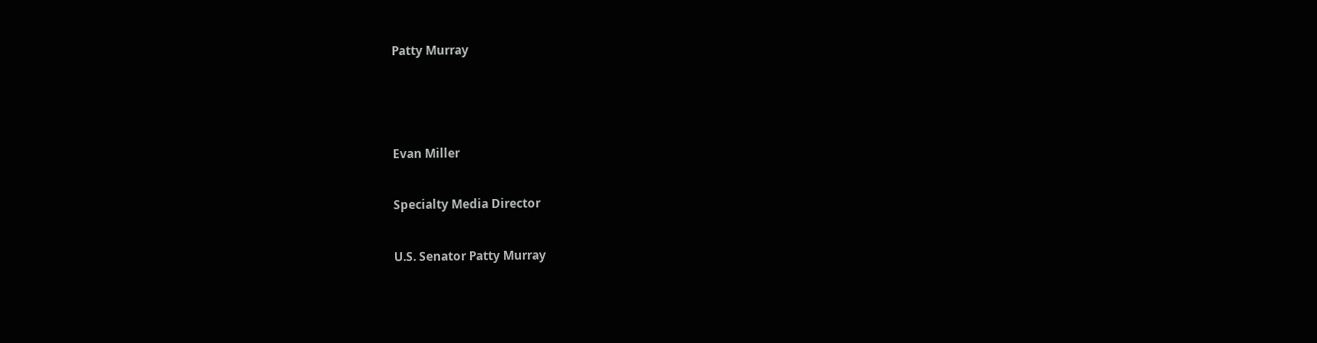Patty Murray



Evan Miller

Specialty Media Director

U.S. Senator Patty Murray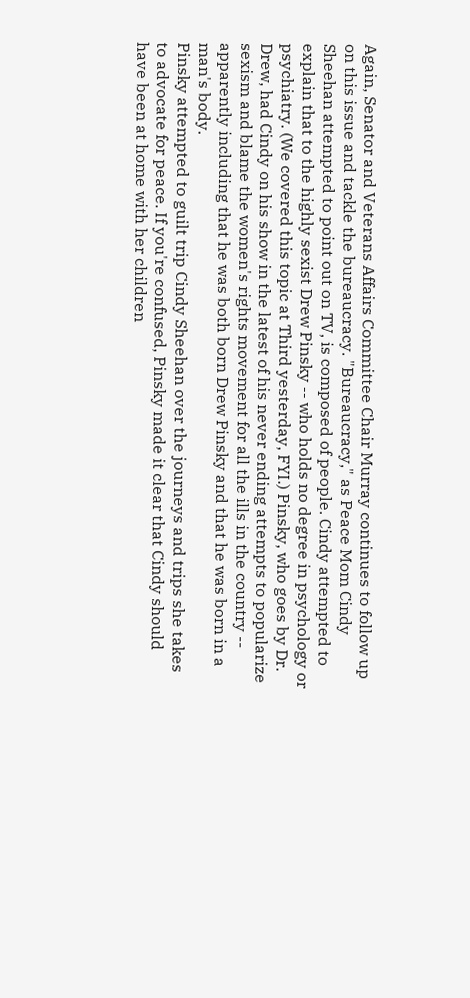Again, Senator and Veterans Affairs Committee Chair Murray continues to follow up on this issue and tackle the bureaucracy. "Bureaucracy," as Peace Mom Cindy Sheehan attempted to point out on TV, is composed of people. Cindy attempted to explain that to the highly sexist Drew Pinsky -- who holds no degree in psychology or psychiatry. (We covered this topic at Third yesterday, FYI.) Pinsky, who goes by Dr. Drew, had Cindy on his show in the latest of his never ending attempts to popularize sexism and blame the women's rights movement for all the ills in the country -- apparently including that he was both born Drew Pinsky and that he was born in a man's body.
Pinsky attempted to guilt trip Cindy Sheehan over the journeys and trips she takes to advocate for peace. If you're confused, Pinsky made it clear that Cindy should have been at home with her children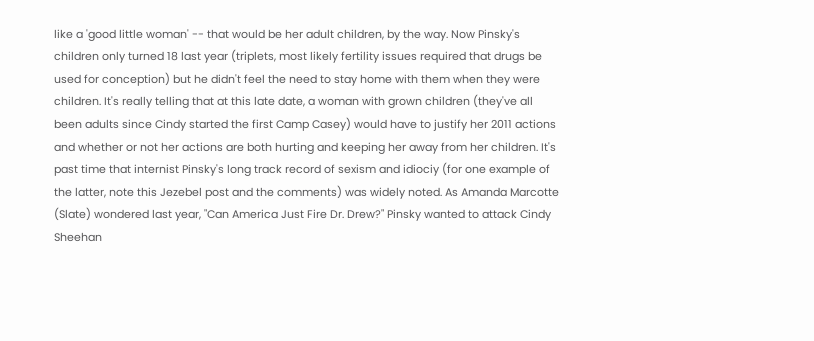like a 'good little woman' -- that would be her adult children, by the way. Now Pinsky's children only turned 18 last year (triplets, most likely fertility issues required that drugs be used for conception) but he didn't feel the need to stay home with them when they were children. It's really telling that at this late date, a woman with grown children (they've all been adults since Cindy started the first Camp Casey) would have to justify her 2011 actions and whether or not her actions are both hurting and keeping her away from her children. It's past time that internist Pinsky's long track record of sexism and idiociy (for one example of the latter, note this Jezebel post and the comments) was widely noted. As Amanda Marcotte (Slate) wondered last year, "Can America Just Fire Dr. Drew?" Pinsky wanted to attack Cindy Sheehan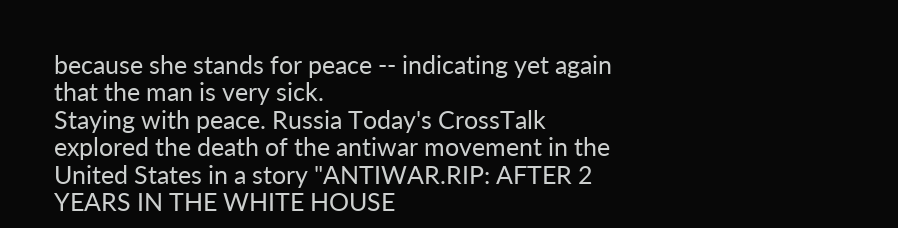because she stands for peace -- indicating yet again that the man is very sick.
Staying with peace. Russia Today's CrossTalk explored the death of the antiwar movement in the United States in a story "ANTIWAR.RIP: AFTER 2 YEARS IN THE WHITE HOUSE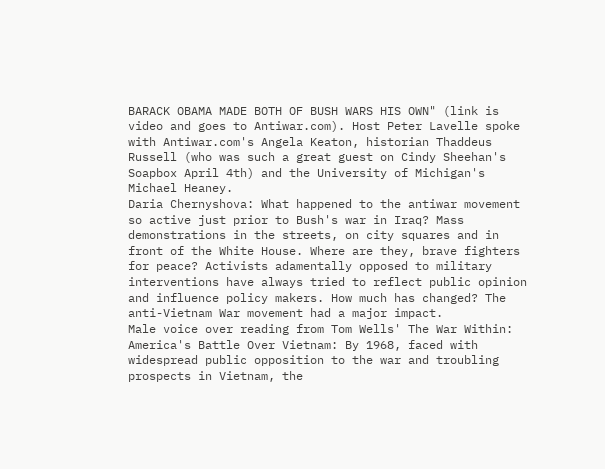BARACK OBAMA MADE BOTH OF BUSH WARS HIS OWN" (link is video and goes to Antiwar.com). Host Peter Lavelle spoke with Antiwar.com's Angela Keaton, historian Thaddeus Russell (who was such a great guest on Cindy Sheehan's Soapbox April 4th) and the University of Michigan's Michael Heaney.
Daria Chernyshova: What happened to the antiwar movement so active just prior to Bush's war in Iraq? Mass demonstrations in the streets, on city squares and in front of the White House. Where are they, brave fighters for peace? Activists adamentally opposed to military interventions have always tried to reflect public opinion and influence policy makers. How much has changed? The anti-Vietnam War movement had a major impact.
Male voice over reading from Tom Wells' The War Within: America's Battle Over Vietnam: By 1968, faced with widespread public opposition to the war and troubling prospects in Vietnam, the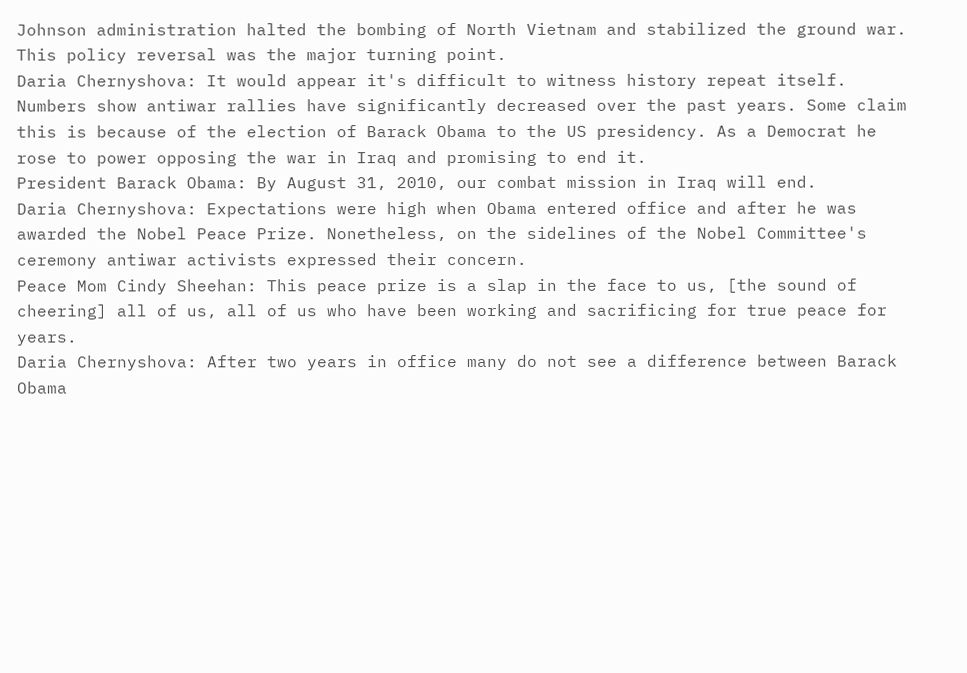Johnson administration halted the bombing of North Vietnam and stabilized the ground war. This policy reversal was the major turning point.
Daria Chernyshova: It would appear it's difficult to witness history repeat itself. Numbers show antiwar rallies have significantly decreased over the past years. Some claim this is because of the election of Barack Obama to the US presidency. As a Democrat he rose to power opposing the war in Iraq and promising to end it.
President Barack Obama: By August 31, 2010, our combat mission in Iraq will end.
Daria Chernyshova: Expectations were high when Obama entered office and after he was awarded the Nobel Peace Prize. Nonetheless, on the sidelines of the Nobel Committee's ceremony antiwar activists expressed their concern.
Peace Mom Cindy Sheehan: This peace prize is a slap in the face to us, [the sound of cheering] all of us, all of us who have been working and sacrificing for true peace for years.
Daria Chernyshova: After two years in office many do not see a difference between Barack Obama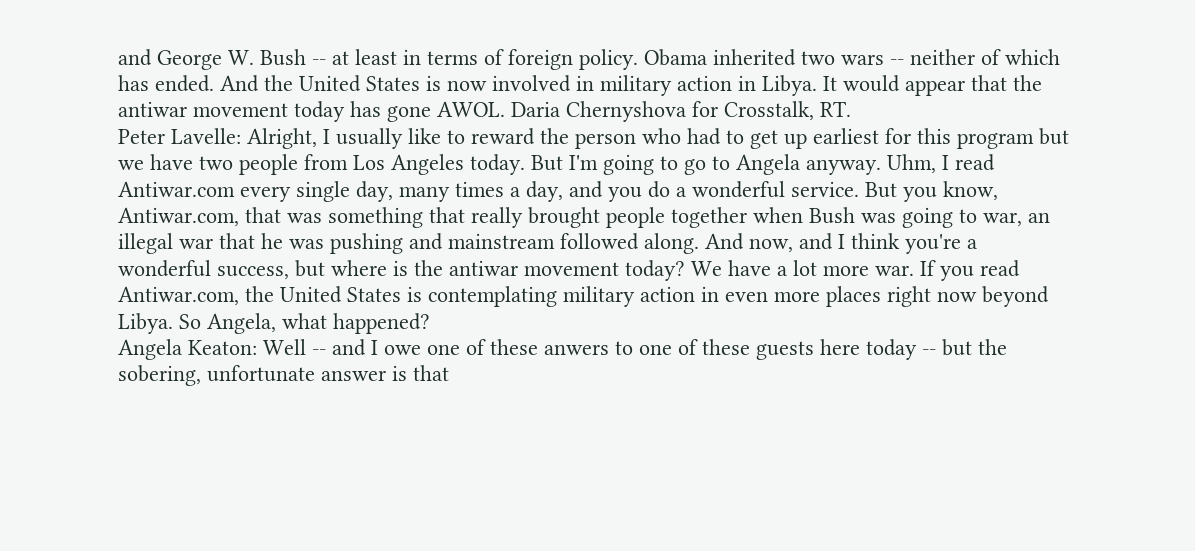and George W. Bush -- at least in terms of foreign policy. Obama inherited two wars -- neither of which has ended. And the United States is now involved in military action in Libya. It would appear that the antiwar movement today has gone AWOL. Daria Chernyshova for Crosstalk, RT.
Peter Lavelle: Alright, I usually like to reward the person who had to get up earliest for this program but we have two people from Los Angeles today. But I'm going to go to Angela anyway. Uhm, I read Antiwar.com every single day, many times a day, and you do a wonderful service. But you know, Antiwar.com, that was something that really brought people together when Bush was going to war, an illegal war that he was pushing and mainstream followed along. And now, and I think you're a wonderful success, but where is the antiwar movement today? We have a lot more war. If you read Antiwar.com, the United States is contemplating military action in even more places right now beyond Libya. So Angela, what happened?
Angela Keaton: Well -- and I owe one of these anwers to one of these guests here today -- but the sobering, unfortunate answer is that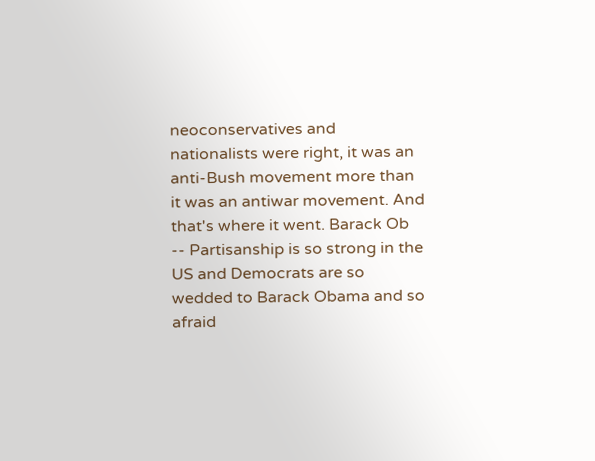neoconservatives and nationalists were right, it was an anti-Bush movement more than it was an antiwar movement. And that's where it went. Barack Ob -- Partisanship is so strong in the US and Democrats are so wedded to Barack Obama and so afraid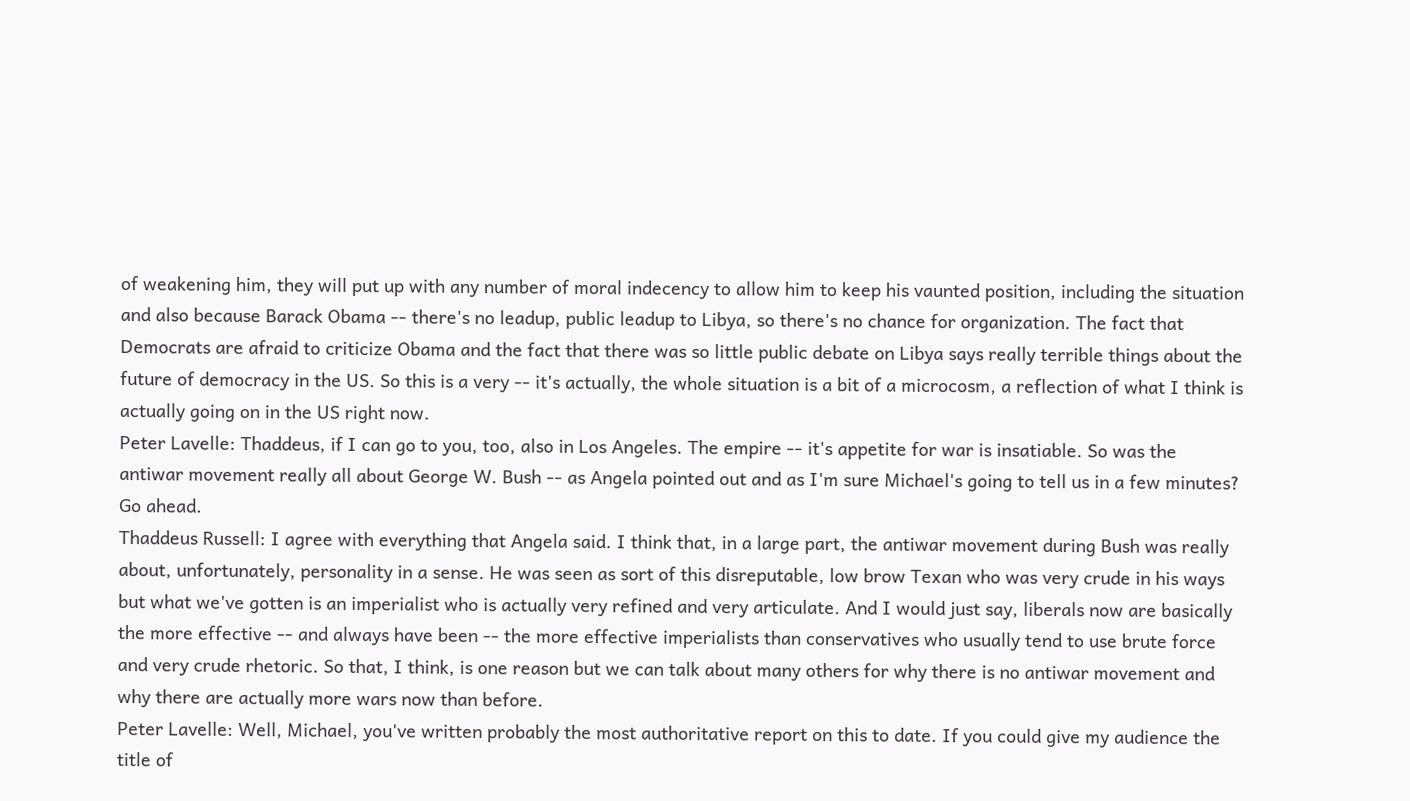of weakening him, they will put up with any number of moral indecency to allow him to keep his vaunted position, including the situation and also because Barack Obama -- there's no leadup, public leadup to Libya, so there's no chance for organization. The fact that Democrats are afraid to criticize Obama and the fact that there was so little public debate on Libya says really terrible things about the future of democracy in the US. So this is a very -- it's actually, the whole situation is a bit of a microcosm, a reflection of what I think is actually going on in the US right now.
Peter Lavelle: Thaddeus, if I can go to you, too, also in Los Angeles. The empire -- it's appetite for war is insatiable. So was the antiwar movement really all about George W. Bush -- as Angela pointed out and as I'm sure Michael's going to tell us in a few minutes? Go ahead.
Thaddeus Russell: I agree with everything that Angela said. I think that, in a large part, the antiwar movement during Bush was really about, unfortunately, personality in a sense. He was seen as sort of this disreputable, low brow Texan who was very crude in his ways but what we've gotten is an imperialist who is actually very refined and very articulate. And I would just say, liberals now are basically the more effective -- and always have been -- the more effective imperialists than conservatives who usually tend to use brute force and very crude rhetoric. So that, I think, is one reason but we can talk about many others for why there is no antiwar movement and why there are actually more wars now than before.
Peter Lavelle: Well, Michael, you've written probably the most authoritative report on this to date. If you could give my audience the title of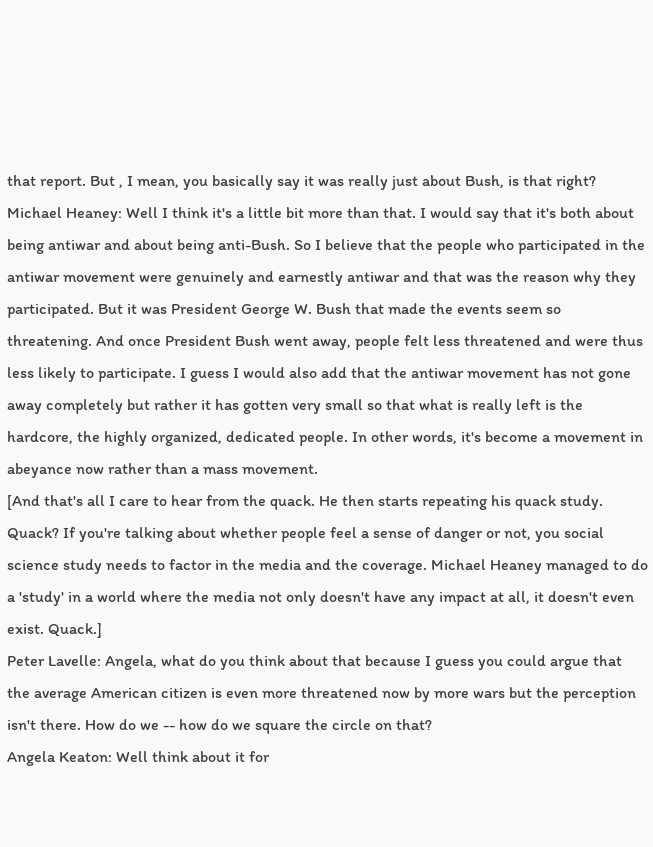that report. But , I mean, you basically say it was really just about Bush, is that right?
Michael Heaney: Well I think it's a little bit more than that. I would say that it's both about being antiwar and about being anti-Bush. So I believe that the people who participated in the antiwar movement were genuinely and earnestly antiwar and that was the reason why they participated. But it was President George W. Bush that made the events seem so threatening. And once President Bush went away, people felt less threatened and were thus less likely to participate. I guess I would also add that the antiwar movement has not gone away completely but rather it has gotten very small so that what is really left is the hardcore, the highly organized, dedicated people. In other words, it's become a movement in abeyance now rather than a mass movement.
[And that's all I care to hear from the quack. He then starts repeating his quack study. Quack? If you're talking about whether people feel a sense of danger or not, you social science study needs to factor in the media and the coverage. Michael Heaney managed to do a 'study' in a world where the media not only doesn't have any impact at all, it doesn't even exist. Quack.]
Peter Lavelle: Angela, what do you think about that because I guess you could argue that the average American citizen is even more threatened now by more wars but the perception isn't there. How do we -- how do we square the circle on that?
Angela Keaton: Well think about it for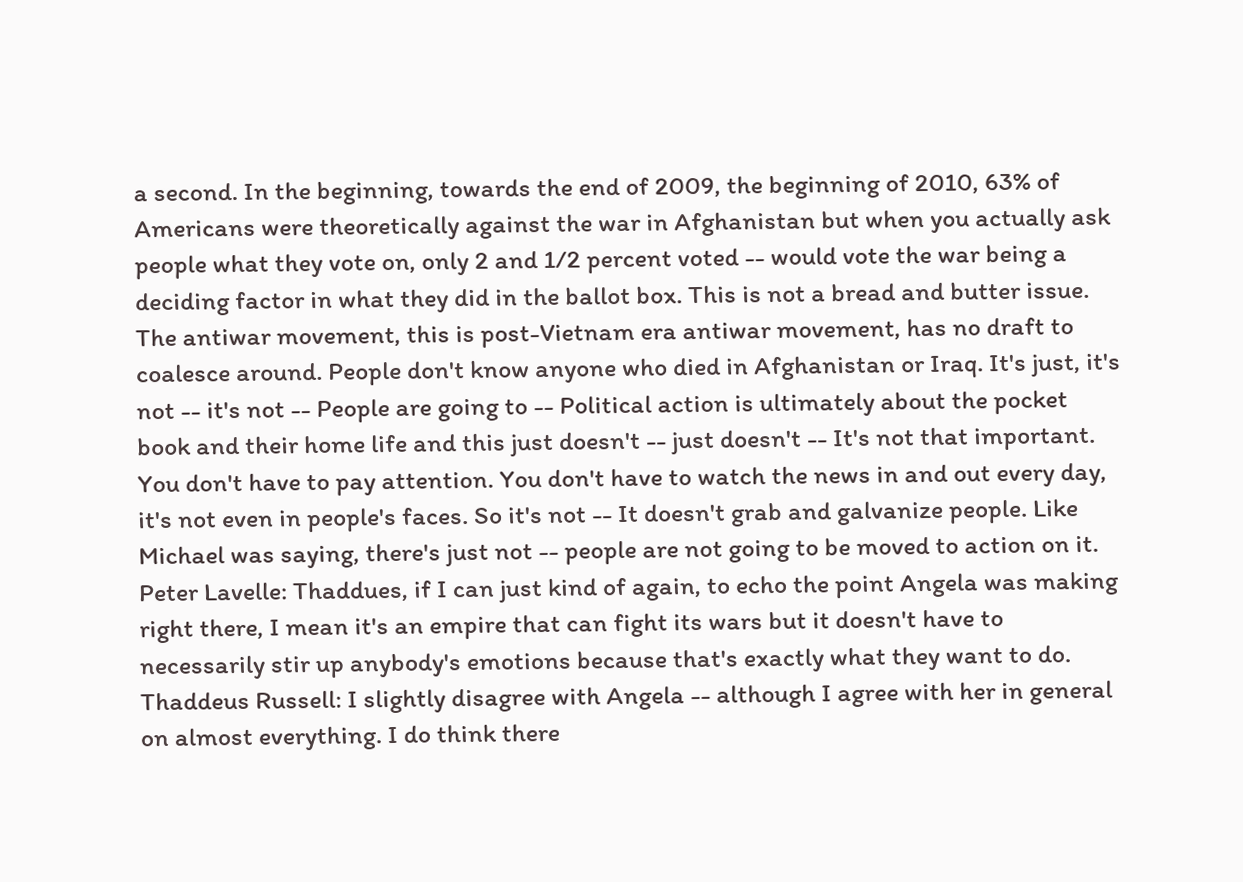a second. In the beginning, towards the end of 2009, the beginning of 2010, 63% of Americans were theoretically against the war in Afghanistan but when you actually ask people what they vote on, only 2 and 1/2 percent voted -- would vote the war being a deciding factor in what they did in the ballot box. This is not a bread and butter issue. The antiwar movement, this is post-Vietnam era antiwar movement, has no draft to coalesce around. People don't know anyone who died in Afghanistan or Iraq. It's just, it's not -- it's not -- People are going to -- Political action is ultimately about the pocket book and their home life and this just doesn't -- just doesn't -- It's not that important. You don't have to pay attention. You don't have to watch the news in and out every day, it's not even in people's faces. So it's not -- It doesn't grab and galvanize people. Like Michael was saying, there's just not -- people are not going to be moved to action on it.
Peter Lavelle: Thaddues, if I can just kind of again, to echo the point Angela was making right there, I mean it's an empire that can fight its wars but it doesn't have to necessarily stir up anybody's emotions because that's exactly what they want to do.
Thaddeus Russell: I slightly disagree with Angela -- although I agree with her in general on almost everything. I do think there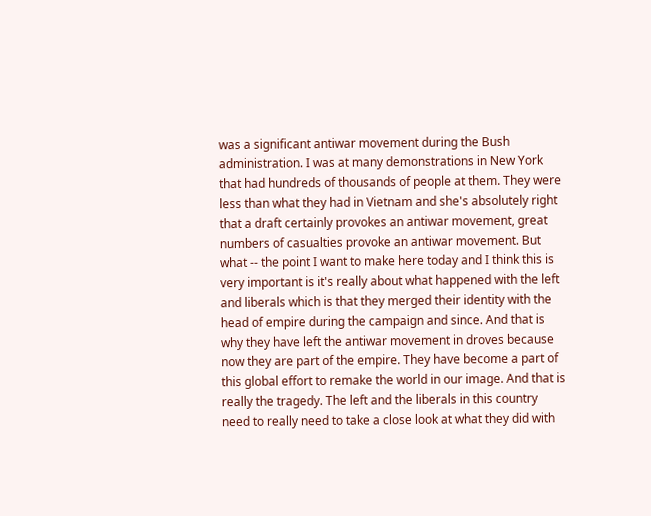was a significant antiwar movement during the Bush administration. I was at many demonstrations in New York that had hundreds of thousands of people at them. They were less than what they had in Vietnam and she's absolutely right that a draft certainly provokes an antiwar movement, great numbers of casualties provoke an antiwar movement. But what -- the point I want to make here today and I think this is very important is it's really about what happened with the left and liberals which is that they merged their identity with the head of empire during the campaign and since. And that is why they have left the antiwar movement in droves because now they are part of the empire. They have become a part of this global effort to remake the world in our image. And that is really the tragedy. The left and the liberals in this country need to really need to take a close look at what they did with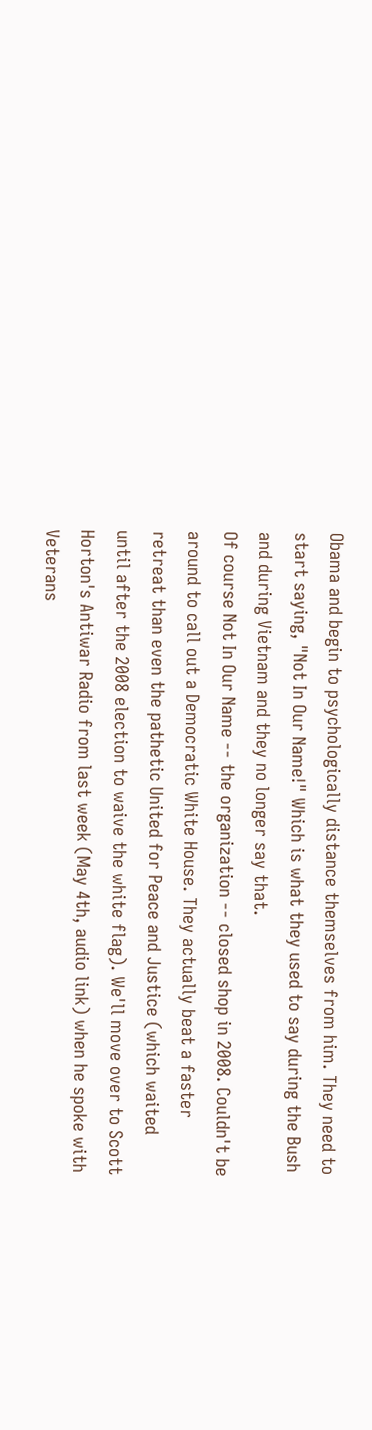Obama and begin to psychologically distance themselves from him. They need to start saying, "Not In Our Name!" Which is what they used to say during the Bush and during Vietnam and they no longer say that.
Of course Not In Our Name -- the organization -- closed shop in 2008. Couldn't be around to call out a Democratic White House. They actually beat a faster retreat than even the pathetic United for Peace and Justice (which waited until after the 2008 election to waive the white flag). We'll move over to Scott Horton's Antiwar Radio from last week (May 4th, audio link) when he spoke with Veterans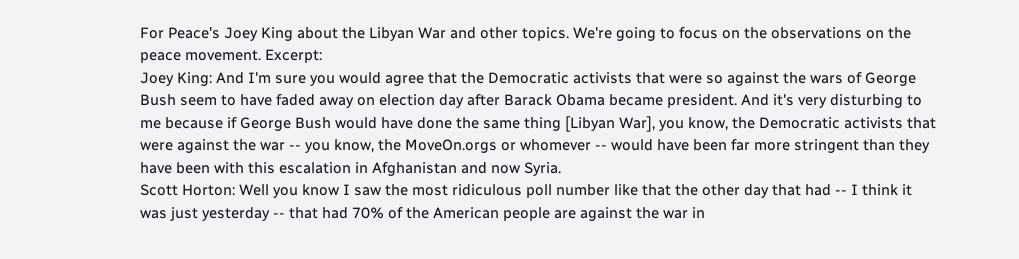For Peace's Joey King about the Libyan War and other topics. We're going to focus on the observations on the peace movement. Excerpt:
Joey King: And I'm sure you would agree that the Democratic activists that were so against the wars of George Bush seem to have faded away on election day after Barack Obama became president. And it's very disturbing to me because if George Bush would have done the same thing [Libyan War], you know, the Democratic activists that were against the war -- you know, the MoveOn.orgs or whomever -- would have been far more stringent than they have been with this escalation in Afghanistan and now Syria.
Scott Horton: Well you know I saw the most ridiculous poll number like that the other day that had -- I think it was just yesterday -- that had 70% of the American people are against the war in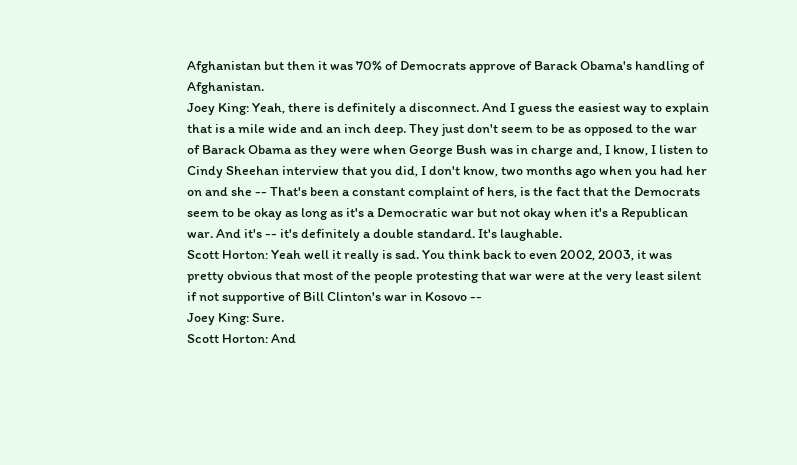Afghanistan but then it was 70% of Democrats approve of Barack Obama's handling of Afghanistan.
Joey King: Yeah, there is definitely a disconnect. And I guess the easiest way to explain that is a mile wide and an inch deep. They just don't seem to be as opposed to the war of Barack Obama as they were when George Bush was in charge and, I know, I listen to Cindy Sheehan interview that you did, I don't know, two months ago when you had her on and she -- That's been a constant complaint of hers, is the fact that the Democrats seem to be okay as long as it's a Democratic war but not okay when it's a Republican war. And it's -- it's definitely a double standard. It's laughable.
Scott Horton: Yeah well it really is sad. You think back to even 2002, 2003, it was pretty obvious that most of the people protesting that war were at the very least silent if not supportive of Bill Clinton's war in Kosovo --
Joey King: Sure.
Scott Horton: And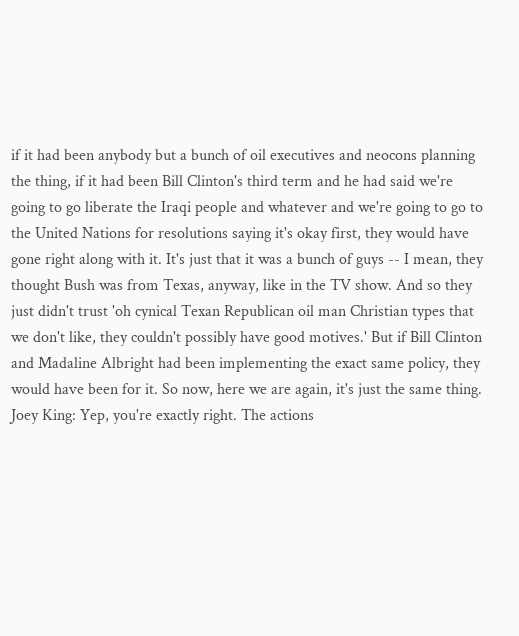if it had been anybody but a bunch of oil executives and neocons planning the thing, if it had been Bill Clinton's third term and he had said we're going to go liberate the Iraqi people and whatever and we're going to go to the United Nations for resolutions saying it's okay first, they would have gone right along with it. It's just that it was a bunch of guys -- I mean, they thought Bush was from Texas, anyway, like in the TV show. And so they just didn't trust 'oh cynical Texan Republican oil man Christian types that we don't like, they couldn't possibly have good motives.' But if Bill Clinton and Madaline Albright had been implementing the exact same policy, they would have been for it. So now, here we are again, it's just the same thing.
Joey King: Yep, you're exactly right. The actions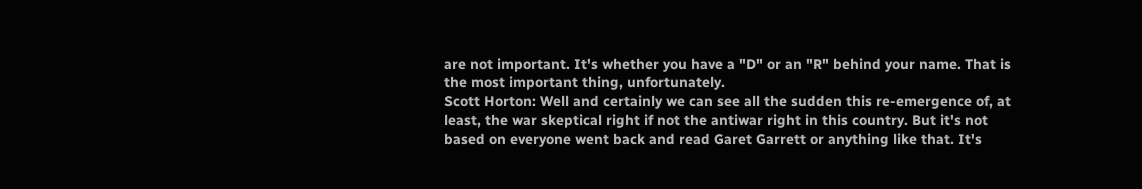are not important. It's whether you have a "D" or an "R" behind your name. That is the most important thing, unfortunately.
Scott Horton: Well and certainly we can see all the sudden this re-emergence of, at least, the war skeptical right if not the antiwar right in this country. But it's not based on everyone went back and read Garet Garrett or anything like that. It's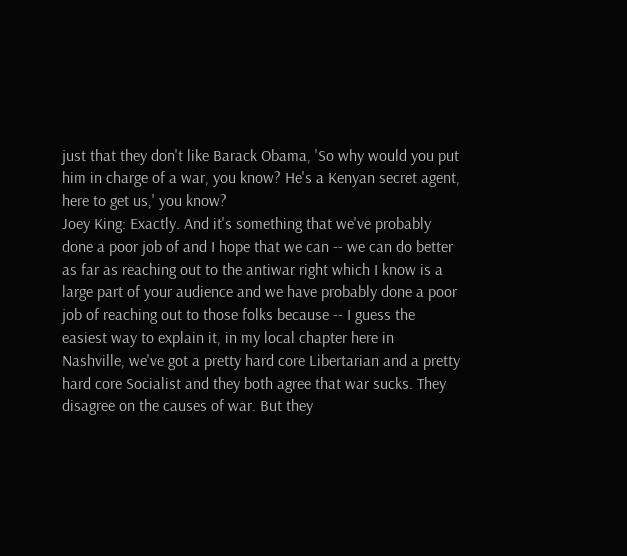just that they don't like Barack Obama, 'So why would you put him in charge of a war, you know? He's a Kenyan secret agent, here to get us,' you know?
Joey King: Exactly. And it's something that we've probably done a poor job of and I hope that we can -- we can do better as far as reaching out to the antiwar right which I know is a large part of your audience and we have probably done a poor job of reaching out to those folks because -- I guess the easiest way to explain it, in my local chapter here in Nashville, we've got a pretty hard core Libertarian and a pretty hard core Socialist and they both agree that war sucks. They disagree on the causes of war. But they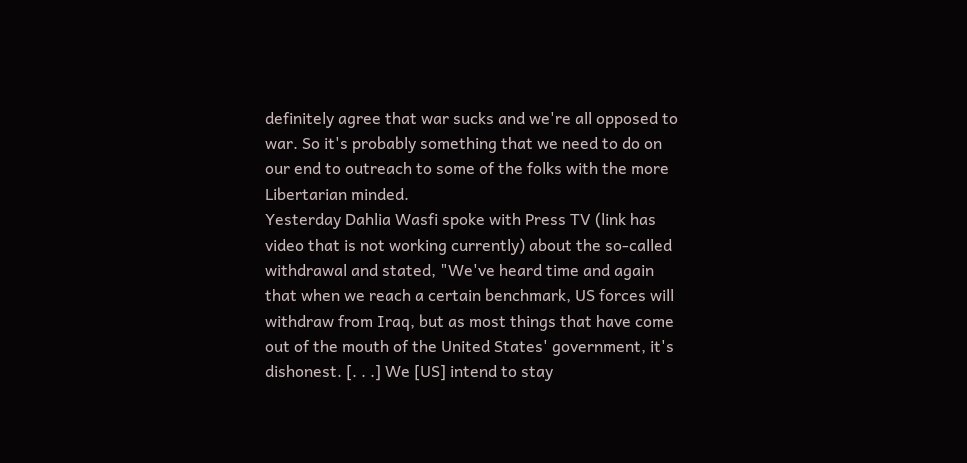definitely agree that war sucks and we're all opposed to war. So it's probably something that we need to do on our end to outreach to some of the folks with the more Libertarian minded.
Yesterday Dahlia Wasfi spoke with Press TV (link has video that is not working currently) about the so-called withdrawal and stated, "We've heard time and again that when we reach a certain benchmark, US forces will withdraw from Iraq, but as most things that have come out of the mouth of the United States' government, it's dishonest. [. . .] We [US] intend to stay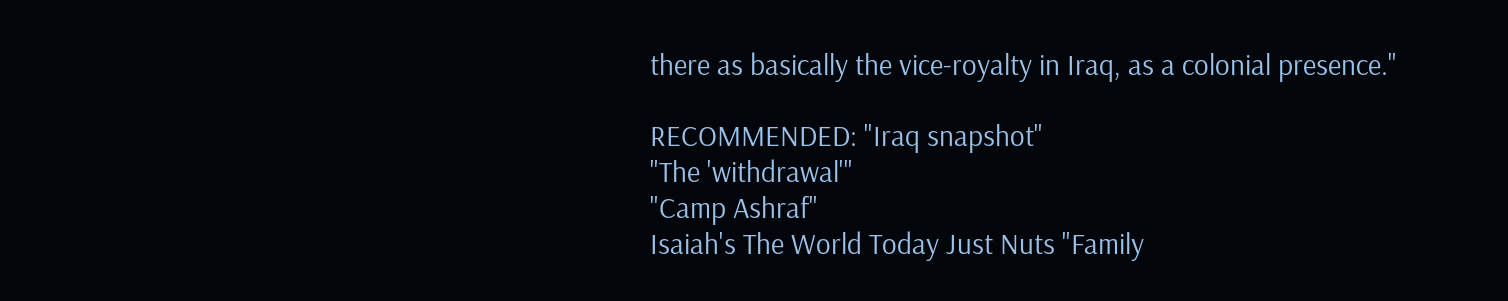there as basically the vice-royalty in Iraq, as a colonial presence."

RECOMMENDED: "Iraq snapshot"
"The 'withdrawal'"
"Camp Ashraf"
Isaiah's The World Today Just Nuts "Family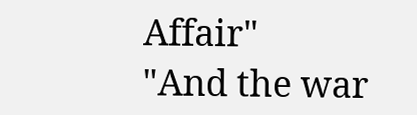Affair"
"And the war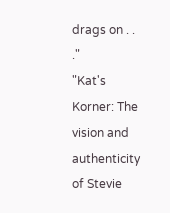drags on . . ."
"Kat's Korner: The vision and authenticity of Stevie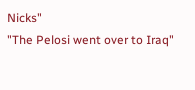Nicks"
"The Pelosi went over to Iraq"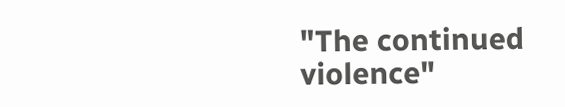"The continued violence"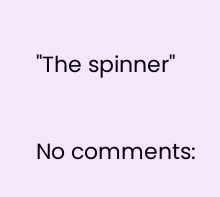"The spinner"

No comments: